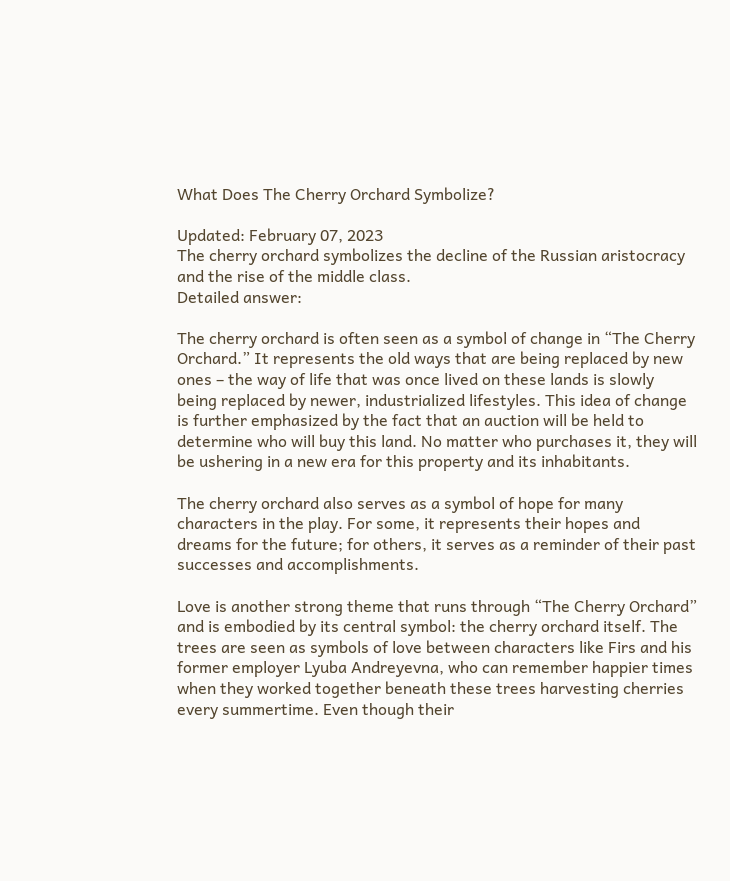What Does The Cherry Orchard Symbolize?

Updated: February 07, 2023
The cherry orchard symbolizes the decline of the Russian aristocracy and the rise of the middle class.
Detailed answer:

The cherry orchard is often seen as a symbol of change in “The Cherry Orchard.” It represents the old ways that are being replaced by new ones – the way of life that was once lived on these lands is slowly being replaced by newer, industrialized lifestyles. This idea of change is further emphasized by the fact that an auction will be held to determine who will buy this land. No matter who purchases it, they will be ushering in a new era for this property and its inhabitants.

The cherry orchard also serves as a symbol of hope for many characters in the play. For some, it represents their hopes and dreams for the future; for others, it serves as a reminder of their past successes and accomplishments.

Love is another strong theme that runs through “The Cherry Orchard” and is embodied by its central symbol: the cherry orchard itself. The trees are seen as symbols of love between characters like Firs and his former employer Lyuba Andreyevna, who can remember happier times when they worked together beneath these trees harvesting cherries every summertime. Even though their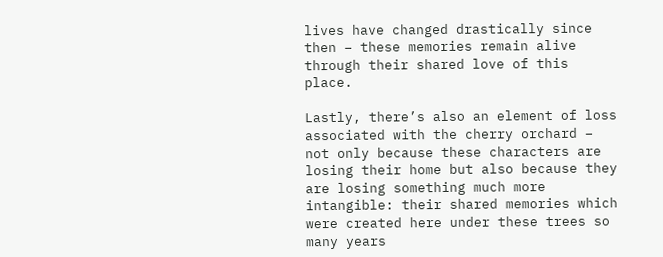lives have changed drastically since then – these memories remain alive through their shared love of this place.

Lastly, there’s also an element of loss associated with the cherry orchard – not only because these characters are losing their home but also because they are losing something much more intangible: their shared memories which were created here under these trees so many years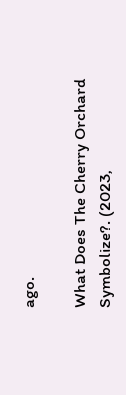ago.

What Does The Cherry Orchard Symbolize?. (2023,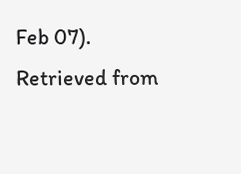Feb 07). Retrieved from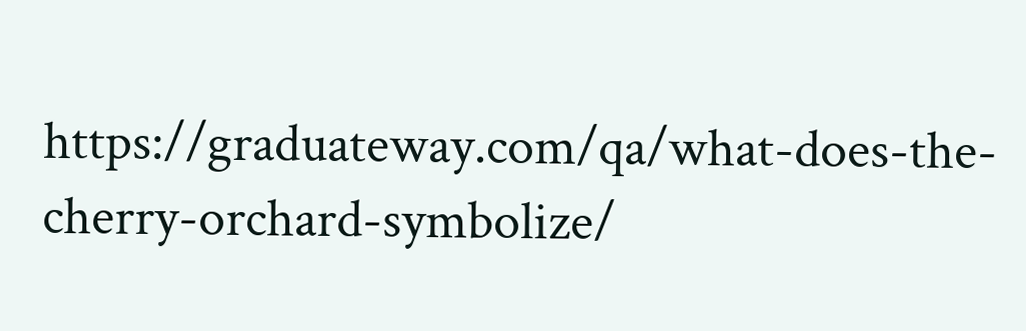https://graduateway.com/qa/what-does-the-cherry-orchard-symbolize/